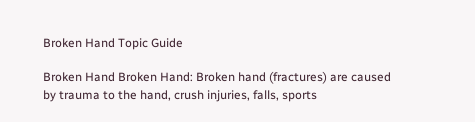Broken Hand Topic Guide

Broken Hand Broken Hand: Broken hand (fractures) are caused by trauma to the hand, crush injuries, falls, sports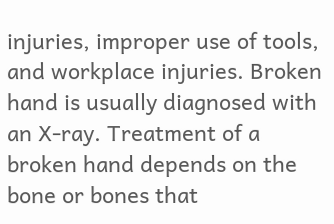injuries, improper use of tools, and workplace injuries. Broken hand is usually diagnosed with an X-ray. Treatment of a broken hand depends on the bone or bones that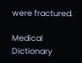were fractured.

Medical Dictionary